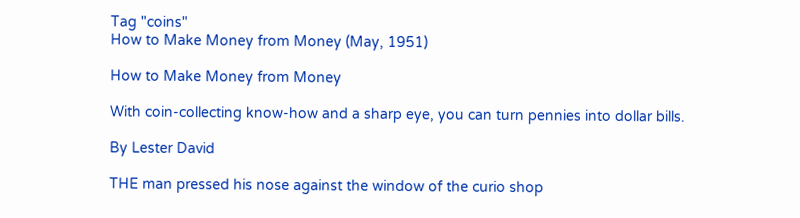Tag "coins"
How to Make Money from Money (May, 1951)

How to Make Money from Money

With coin-collecting know-how and a sharp eye, you can turn pennies into dollar bills.

By Lester David

THE man pressed his nose against the window of the curio shop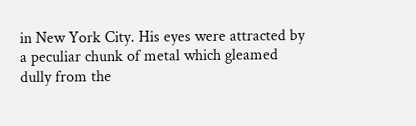in New York City. His eyes were attracted by a peculiar chunk of metal which gleamed dully from the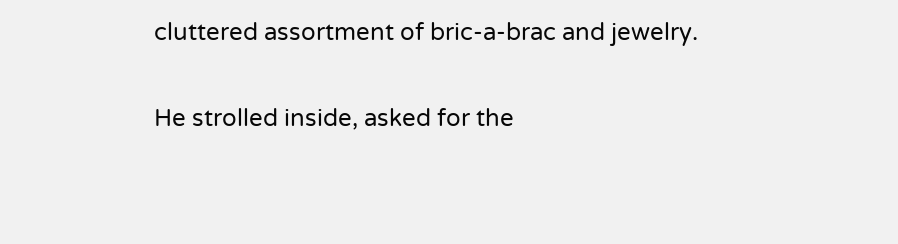cluttered assortment of bric-a-brac and jewelry.

He strolled inside, asked for the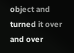object and turned it over and over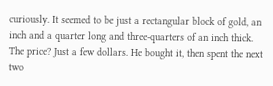curiously. It seemed to be just a rectangular block of gold, an inch and a quarter long and three-quarters of an inch thick. The price? Just a few dollars. He bought it, then spent the next two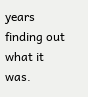years finding out what it was.